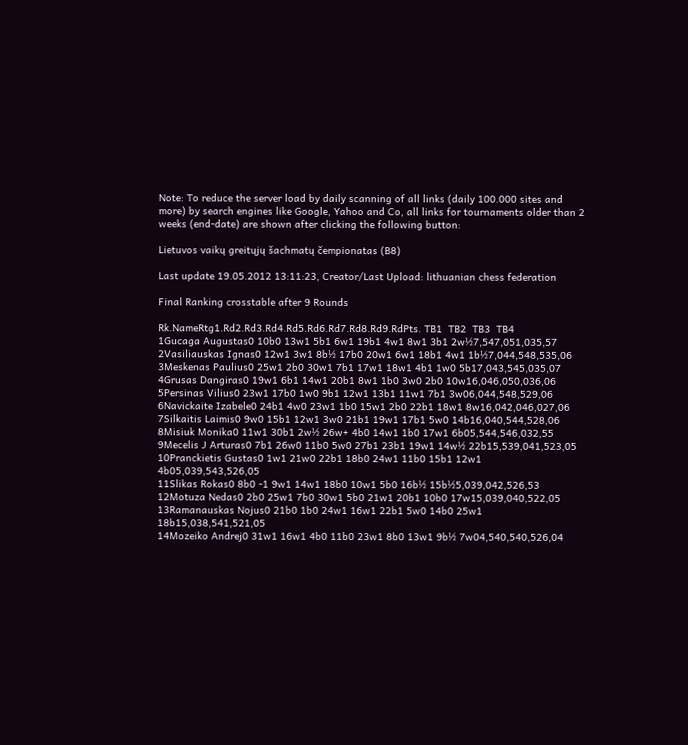Note: To reduce the server load by daily scanning of all links (daily 100.000 sites and more) by search engines like Google, Yahoo and Co, all links for tournaments older than 2 weeks (end-date) are shown after clicking the following button:

Lietuvos vaikų greitųjų šachmatų čempionatas (B8)

Last update 19.05.2012 13:11:23, Creator/Last Upload: lithuanian chess federation

Final Ranking crosstable after 9 Rounds

Rk.NameRtg1.Rd2.Rd3.Rd4.Rd5.Rd6.Rd7.Rd8.Rd9.RdPts. TB1  TB2  TB3  TB4
1Gucaga Augustas0 10b0 13w1 5b1 6w1 19b1 4w1 8w1 3b1 2w½7,547,051,035,57
2Vasiliauskas Ignas0 12w1 3w1 8b½ 17b0 20w1 6w1 18b1 4w1 1b½7,044,548,535,06
3Meskenas Paulius0 25w1 2b0 30w1 7b1 17w1 18w1 4b1 1w0 5b17,043,545,035,07
4Grusas Dangiras0 19w1 6b1 14w1 20b1 8w1 1b0 3w0 2b0 10w16,046,050,036,06
5Persinas Vilius0 23w1 17b0 1w0 9b1 12w1 13b1 11w1 7b1 3w06,044,548,529,06
6Navickaite Izabele0 24b1 4w0 23w1 1b0 15w1 2b0 22b1 18w1 8w16,042,046,027,06
7Silkaitis Laimis0 9w0 15b1 12w1 3w0 21b1 19w1 17b1 5w0 14b16,040,544,528,06
8Misiuk Monika0 11w1 30b1 2w½ 26w+ 4b0 14w1 1b0 17w1 6b05,544,546,032,55
9Mecelis J Arturas0 7b1 26w0 11b0 5w0 27b1 23b1 19w1 14w½ 22b15,539,041,523,05
10Pranckietis Gustas0 1w1 21w0 22b1 18b0 24w1 11b0 15b1 12w1 4b05,039,543,526,05
11Slikas Rokas0 8b0 -1 9w1 14w1 18b0 10w1 5b0 16b½ 15b½5,039,042,526,53
12Motuza Nedas0 2b0 25w1 7b0 30w1 5b0 21w1 20b1 10b0 17w15,039,040,522,05
13Ramanauskas Nojus0 21b0 1b0 24w1 16w1 22b1 5w0 14b0 25w1 18b15,038,541,521,05
14Mozeiko Andrej0 31w1 16w1 4b0 11b0 23w1 8b0 13w1 9b½ 7w04,540,540,526,04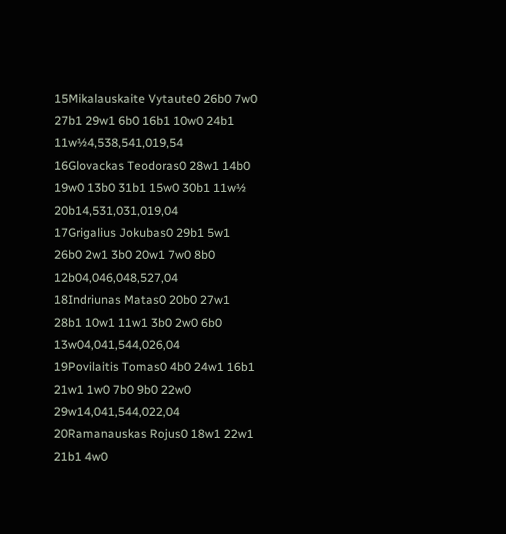15Mikalauskaite Vytaute0 26b0 7w0 27b1 29w1 6b0 16b1 10w0 24b1 11w½4,538,541,019,54
16Glovackas Teodoras0 28w1 14b0 19w0 13b0 31b1 15w0 30b1 11w½ 20b14,531,031,019,04
17Grigalius Jokubas0 29b1 5w1 26b0 2w1 3b0 20w1 7w0 8b0 12b04,046,048,527,04
18Indriunas Matas0 20b0 27w1 28b1 10w1 11w1 3b0 2w0 6b0 13w04,041,544,026,04
19Povilaitis Tomas0 4b0 24w1 16b1 21w1 1w0 7b0 9b0 22w0 29w14,041,544,022,04
20Ramanauskas Rojus0 18w1 22w1 21b1 4w0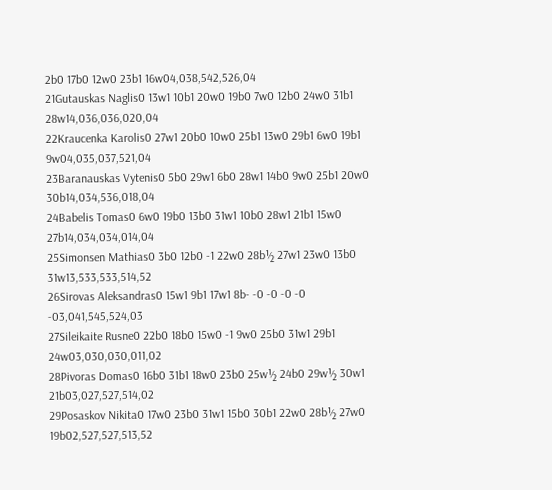2b0 17b0 12w0 23b1 16w04,038,542,526,04
21Gutauskas Naglis0 13w1 10b1 20w0 19b0 7w0 12b0 24w0 31b1 28w14,036,036,020,04
22Kraucenka Karolis0 27w1 20b0 10w0 25b1 13w0 29b1 6w0 19b1 9w04,035,037,521,04
23Baranauskas Vytenis0 5b0 29w1 6b0 28w1 14b0 9w0 25b1 20w0 30b14,034,536,018,04
24Babelis Tomas0 6w0 19b0 13b0 31w1 10b0 28w1 21b1 15w0 27b14,034,034,014,04
25Simonsen Mathias0 3b0 12b0 -1 22w0 28b½ 27w1 23w0 13b0 31w13,533,533,514,52
26Sirovas Aleksandras0 15w1 9b1 17w1 8b- -0 -0 -0 -0 -03,041,545,524,03
27Sileikaite Rusne0 22b0 18b0 15w0 -1 9w0 25b0 31w1 29b1 24w03,030,030,011,02
28Pivoras Domas0 16b0 31b1 18w0 23b0 25w½ 24b0 29w½ 30w1 21b03,027,527,514,02
29Posaskov Nikita0 17w0 23b0 31w1 15b0 30b1 22w0 28b½ 27w0 19b02,527,527,513,52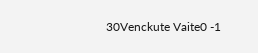30Venckute Vaite0 -1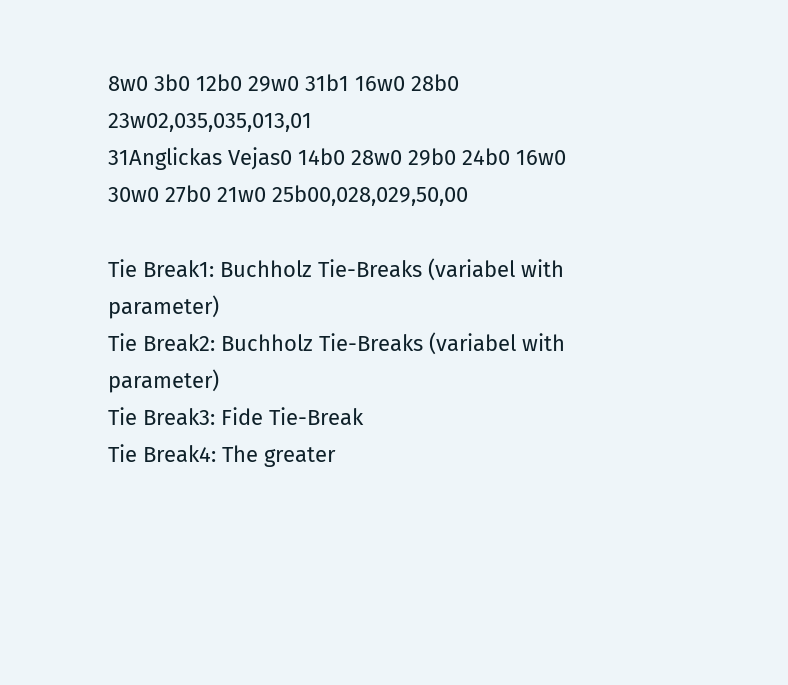8w0 3b0 12b0 29w0 31b1 16w0 28b0 23w02,035,035,013,01
31Anglickas Vejas0 14b0 28w0 29b0 24b0 16w0 30w0 27b0 21w0 25b00,028,029,50,00

Tie Break1: Buchholz Tie-Breaks (variabel with parameter)
Tie Break2: Buchholz Tie-Breaks (variabel with parameter)
Tie Break3: Fide Tie-Break
Tie Break4: The greater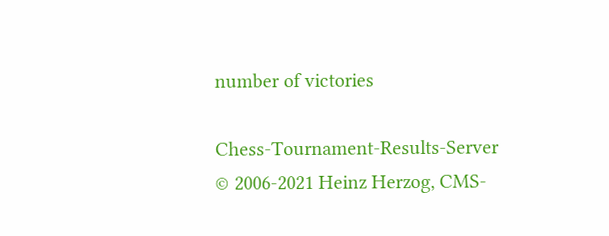number of victories

Chess-Tournament-Results-Server © 2006-2021 Heinz Herzog, CMS-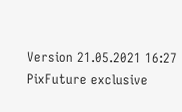Version 21.05.2021 16:27
PixFuture exclusive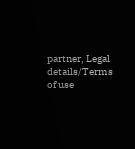partner, Legal details/Terms of use